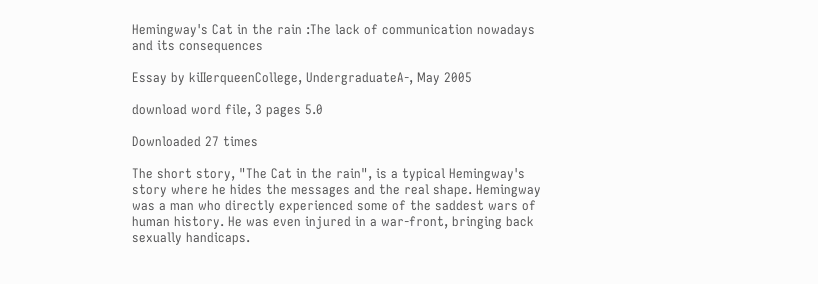Hemingway's Cat in the rain :The lack of communication nowadays and its consequences

Essay by kiIIerqueenCollege, UndergraduateA-, May 2005

download word file, 3 pages 5.0

Downloaded 27 times

The short story, "The Cat in the rain", is a typical Hemingway's story where he hides the messages and the real shape. Hemingway was a man who directly experienced some of the saddest wars of human history. He was even injured in a war-front, bringing back sexually handicaps.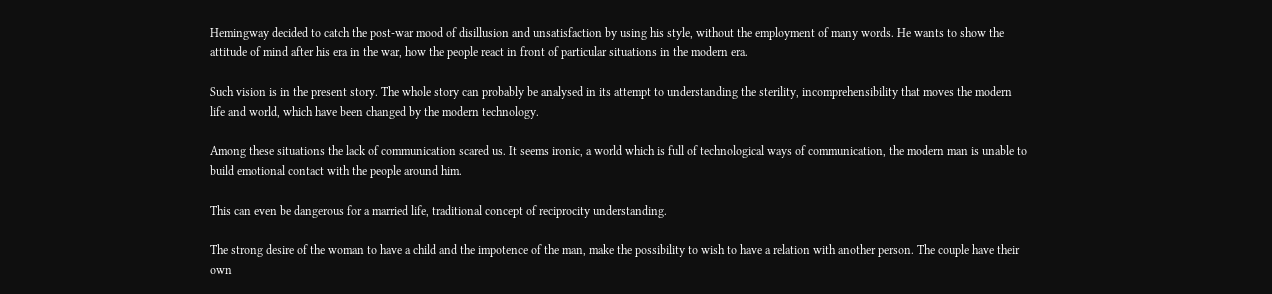Hemingway decided to catch the post-war mood of disillusion and unsatisfaction by using his style, without the employment of many words. He wants to show the attitude of mind after his era in the war, how the people react in front of particular situations in the modern era.

Such vision is in the present story. The whole story can probably be analysed in its attempt to understanding the sterility, incomprehensibility that moves the modern life and world, which have been changed by the modern technology.

Among these situations the lack of communication scared us. It seems ironic, a world which is full of technological ways of communication, the modern man is unable to build emotional contact with the people around him.

This can even be dangerous for a married life, traditional concept of reciprocity understanding.

The strong desire of the woman to have a child and the impotence of the man, make the possibility to wish to have a relation with another person. The couple have their own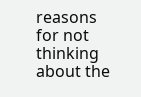reasons for not thinking about the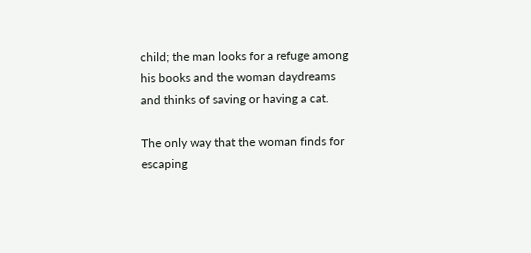child; the man looks for a refuge among his books and the woman daydreams and thinks of saving or having a cat.

The only way that the woman finds for escaping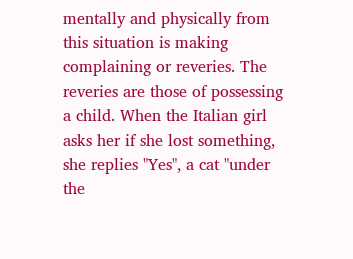mentally and physically from this situation is making complaining or reveries. The reveries are those of possessing a child. When the Italian girl asks her if she lost something, she replies "Yes", a cat "under the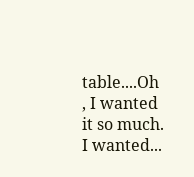table....Oh , I wanted it so much. I wanted...